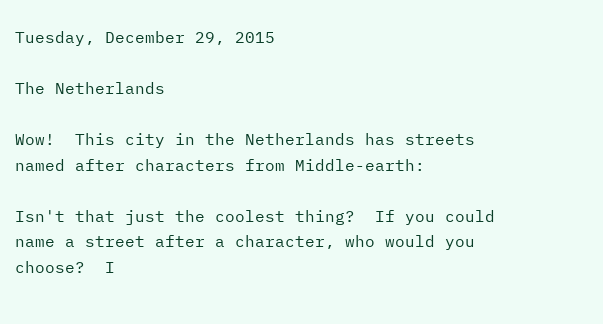Tuesday, December 29, 2015

The Netherlands

Wow!  This city in the Netherlands has streets named after characters from Middle-earth:

Isn't that just the coolest thing?  If you could name a street after a character, who would you choose?  I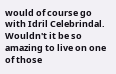would of course go with Idril Celebrindal.  Wouldn't it be so amazing to live on one of those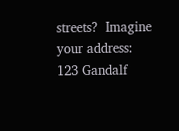streets?  Imagine your address: 123 Gandalf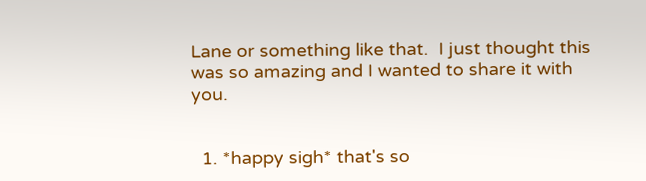Lane or something like that.  I just thought this was so amazing and I wanted to share it with you.


  1. *happy sigh* that's so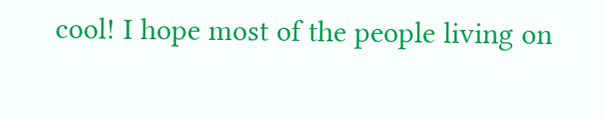cool! I hope most of the people living on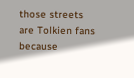those streets are Tolkien fans because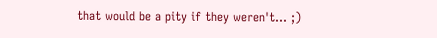that would be a pity if they weren't... ;)